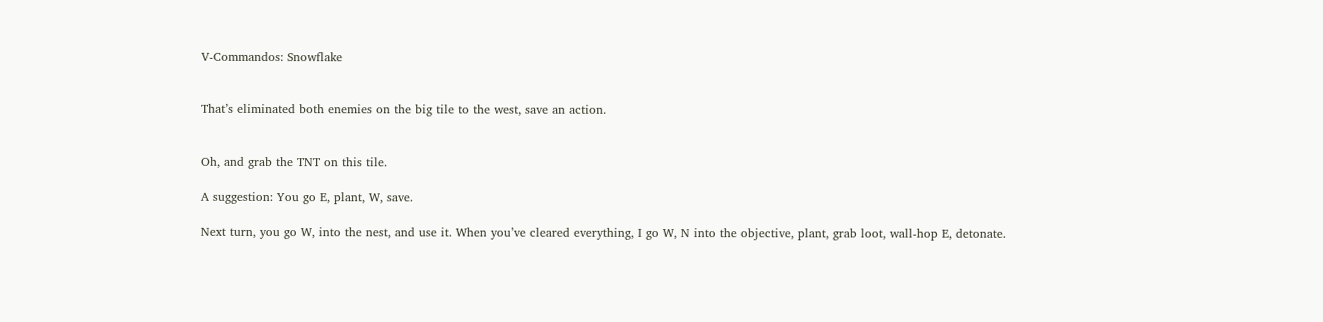V-Commandos: Snowflake


That’s eliminated both enemies on the big tile to the west, save an action.


Oh, and grab the TNT on this tile.

A suggestion: You go E, plant, W, save.

Next turn, you go W, into the nest, and use it. When you’ve cleared everything, I go W, N into the objective, plant, grab loot, wall-hop E, detonate.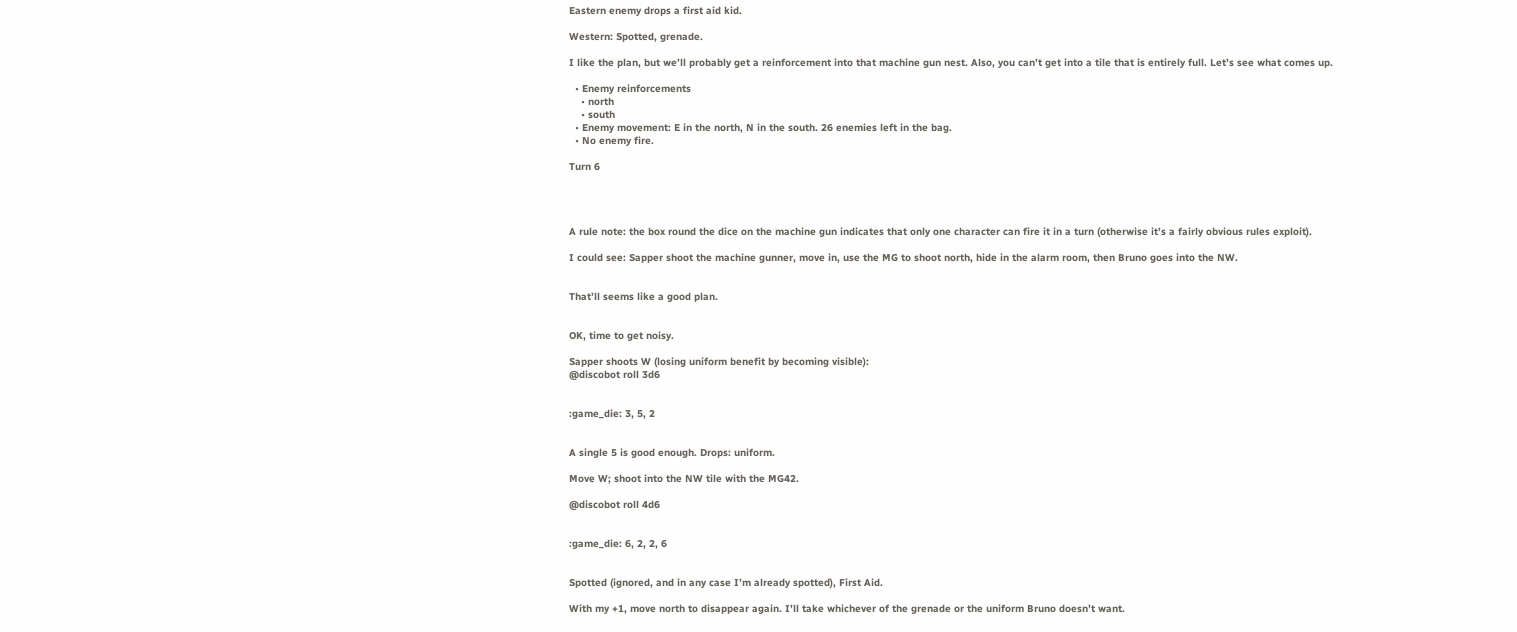Eastern enemy drops a first aid kid.

Western: Spotted, grenade.

I like the plan, but we’ll probably get a reinforcement into that machine gun nest. Also, you can’t get into a tile that is entirely full. Let’s see what comes up.

  • Enemy reinforcements
    • north
    • south
  • Enemy movement: E in the north, N in the south. 26 enemies left in the bag.
  • No enemy fire.

Turn 6




A rule note: the box round the dice on the machine gun indicates that only one character can fire it in a turn (otherwise it’s a fairly obvious rules exploit).

I could see: Sapper shoot the machine gunner, move in, use the MG to shoot north, hide in the alarm room, then Bruno goes into the NW.


That’ll seems like a good plan.


OK, time to get noisy.

Sapper shoots W (losing uniform benefit by becoming visible):
@discobot roll 3d6


:game_die: 3, 5, 2


A single 5 is good enough. Drops: uniform.

Move W; shoot into the NW tile with the MG42.

@discobot roll 4d6


:game_die: 6, 2, 2, 6


Spotted (ignored, and in any case I’m already spotted), First Aid.

With my +1, move north to disappear again. I’ll take whichever of the grenade or the uniform Bruno doesn’t want.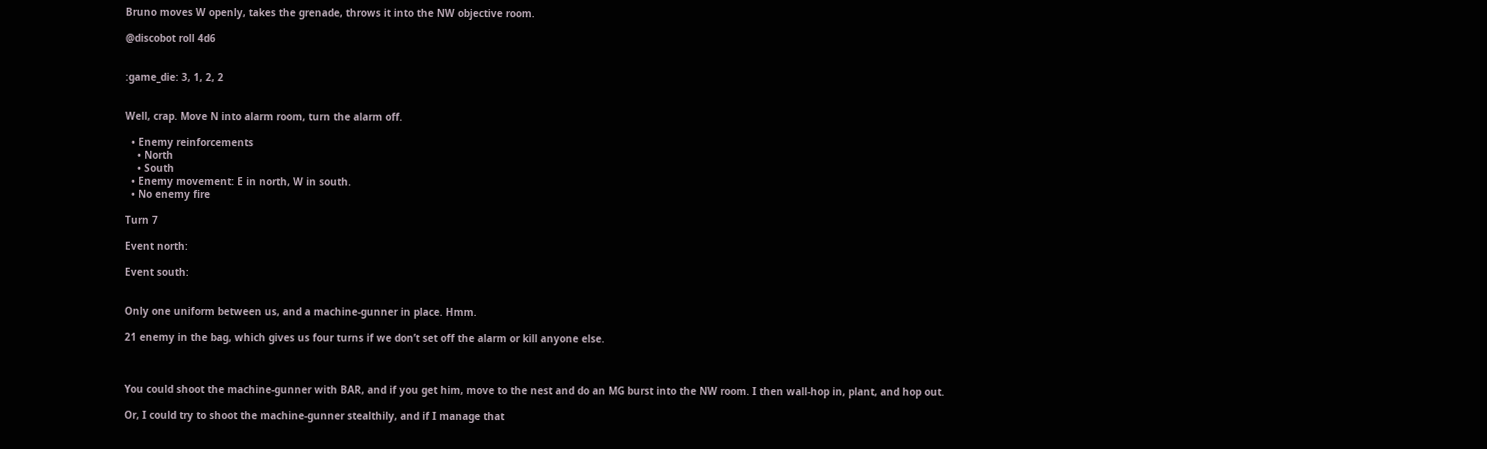Bruno moves W openly, takes the grenade, throws it into the NW objective room.

@discobot roll 4d6


:game_die: 3, 1, 2, 2


Well, crap. Move N into alarm room, turn the alarm off.

  • Enemy reinforcements
    • North
    • South
  • Enemy movement: E in north, W in south.
  • No enemy fire

Turn 7

Event north:

Event south:


Only one uniform between us, and a machine-gunner in place. Hmm.

21 enemy in the bag, which gives us four turns if we don’t set off the alarm or kill anyone else.



You could shoot the machine-gunner with BAR, and if you get him, move to the nest and do an MG burst into the NW room. I then wall-hop in, plant, and hop out.

Or, I could try to shoot the machine-gunner stealthily, and if I manage that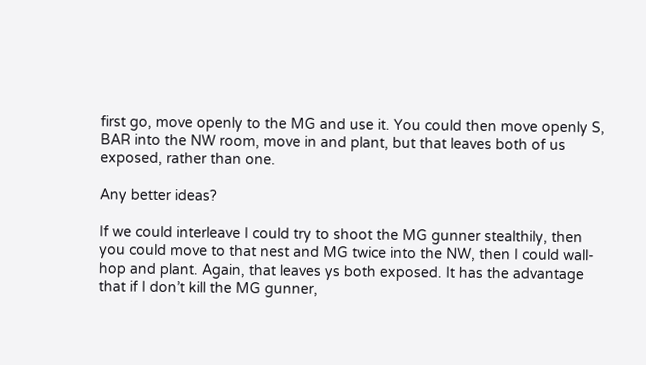first go, move openly to the MG and use it. You could then move openly S, BAR into the NW room, move in and plant, but that leaves both of us exposed, rather than one.

Any better ideas?

If we could interleave I could try to shoot the MG gunner stealthily, then you could move to that nest and MG twice into the NW, then I could wall-hop and plant. Again, that leaves ys both exposed. It has the advantage that if I don’t kill the MG gunner,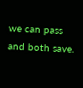we can pass and both save.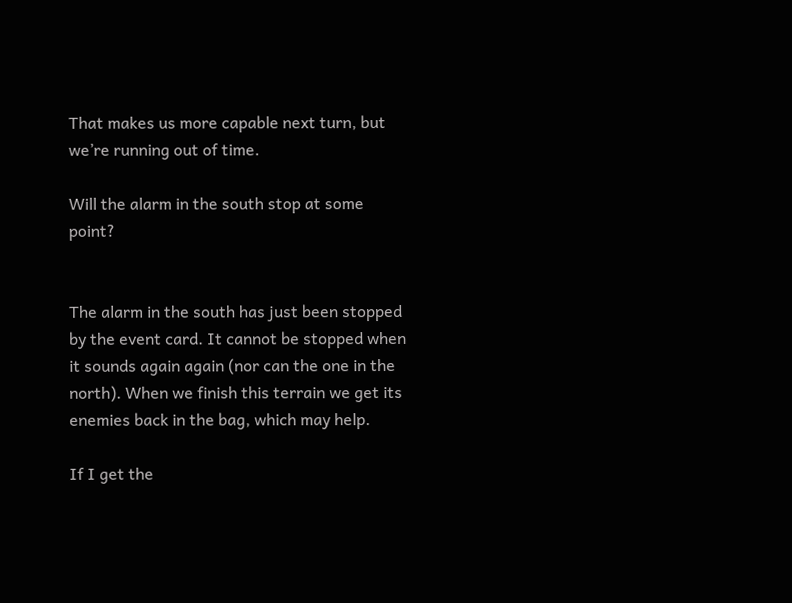That makes us more capable next turn, but we’re running out of time.

Will the alarm in the south stop at some point?


The alarm in the south has just been stopped by the event card. It cannot be stopped when it sounds again again (nor can the one in the north). When we finish this terrain we get its enemies back in the bag, which may help.

If I get the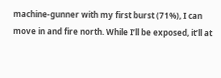machine-gunner with my first burst (71%), I can move in and fire north. While I’ll be exposed, it’ll at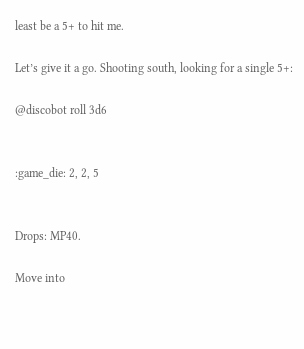least be a 5+ to hit me.

Let’s give it a go. Shooting south, looking for a single 5+:

@discobot roll 3d6


:game_die: 2, 2, 5


Drops: MP40.

Move into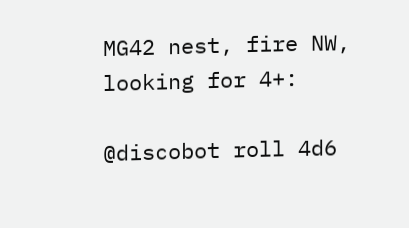MG42 nest, fire NW, looking for 4+:

@discobot roll 4d6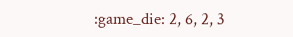:game_die: 2, 6, 2, 3